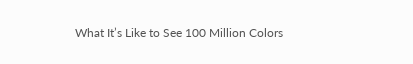What It’s Like to See 100 Million Colors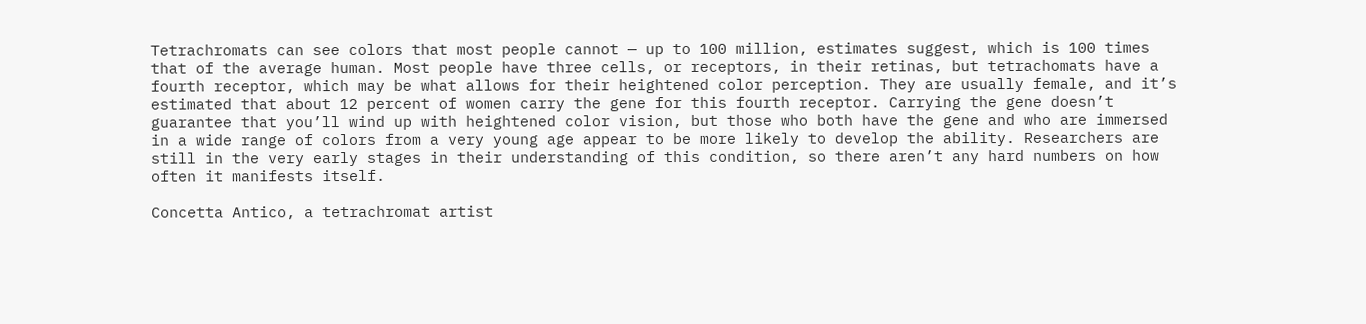Tetrachromats can see colors that most people cannot — up to 100 million, estimates suggest, which is 100 times that of the average human. Most people have three cells, or receptors, in their retinas, but tetrachomats have a fourth receptor, which may be what allows for their heightened color perception. They are usually female, and it’s estimated that about 12 percent of women carry the gene for this fourth receptor. Carrying the gene doesn’t guarantee that you’ll wind up with heightened color vision, but those who both have the gene and who are immersed in a wide range of colors from a very young age appear to be more likely to develop the ability. Researchers are still in the very early stages in their understanding of this condition, so there aren’t any hard numbers on how often it manifests itself.

Concetta Antico, a tetrachromat artist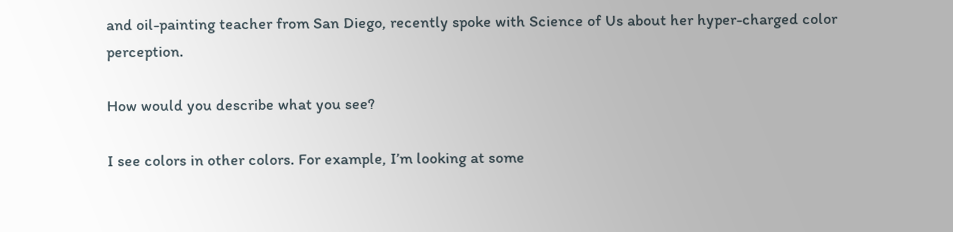and oil-painting teacher from San Diego, recently spoke with Science of Us about her hyper-charged color perception.

How would you describe what you see?

I see colors in other colors. For example, I’m looking at some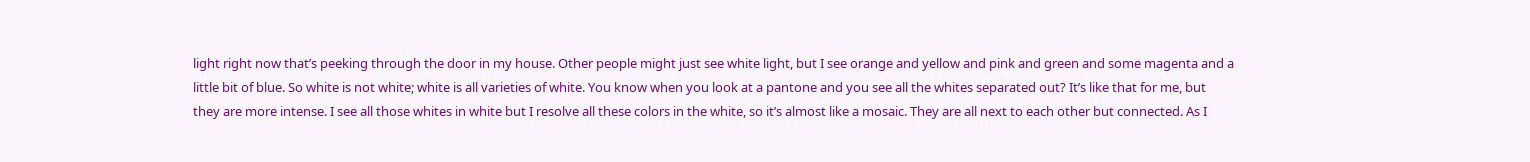light right now that’s peeking through the door in my house. Other people might just see white light, but I see orange and yellow and pink and green and some magenta and a little bit of blue. So white is not white; white is all varieties of white. You know when you look at a pantone and you see all the whites separated out? It’s like that for me, but they are more intense. I see all those whites in white but I resolve all these colors in the white, so it’s almost like a mosaic. They are all next to each other but connected. As I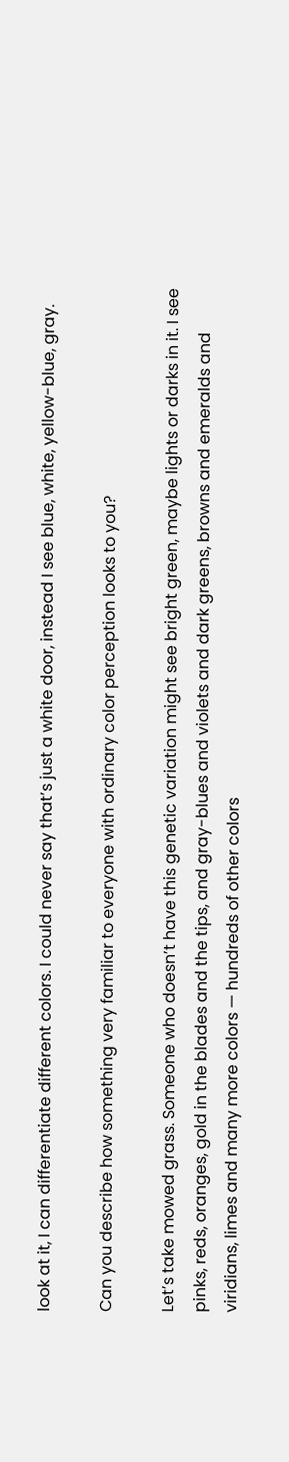look at it, I can differentiate different colors. I could never say that’s just a white door, instead I see blue, white, yellow-blue, gray.

Can you describe how something very familiar to everyone with ordinary color perception looks to you?

Let’s take mowed grass. Someone who doesn’t have this genetic variation might see bright green, maybe lights or darks in it. I see pinks, reds, oranges, gold in the blades and the tips, and gray-blues and violets and dark greens, browns and emeralds and viridians, limes and many more colors — hundreds of other colors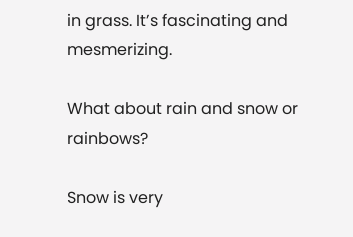in grass. It’s fascinating and mesmerizing.

What about rain and snow or rainbows?

Snow is very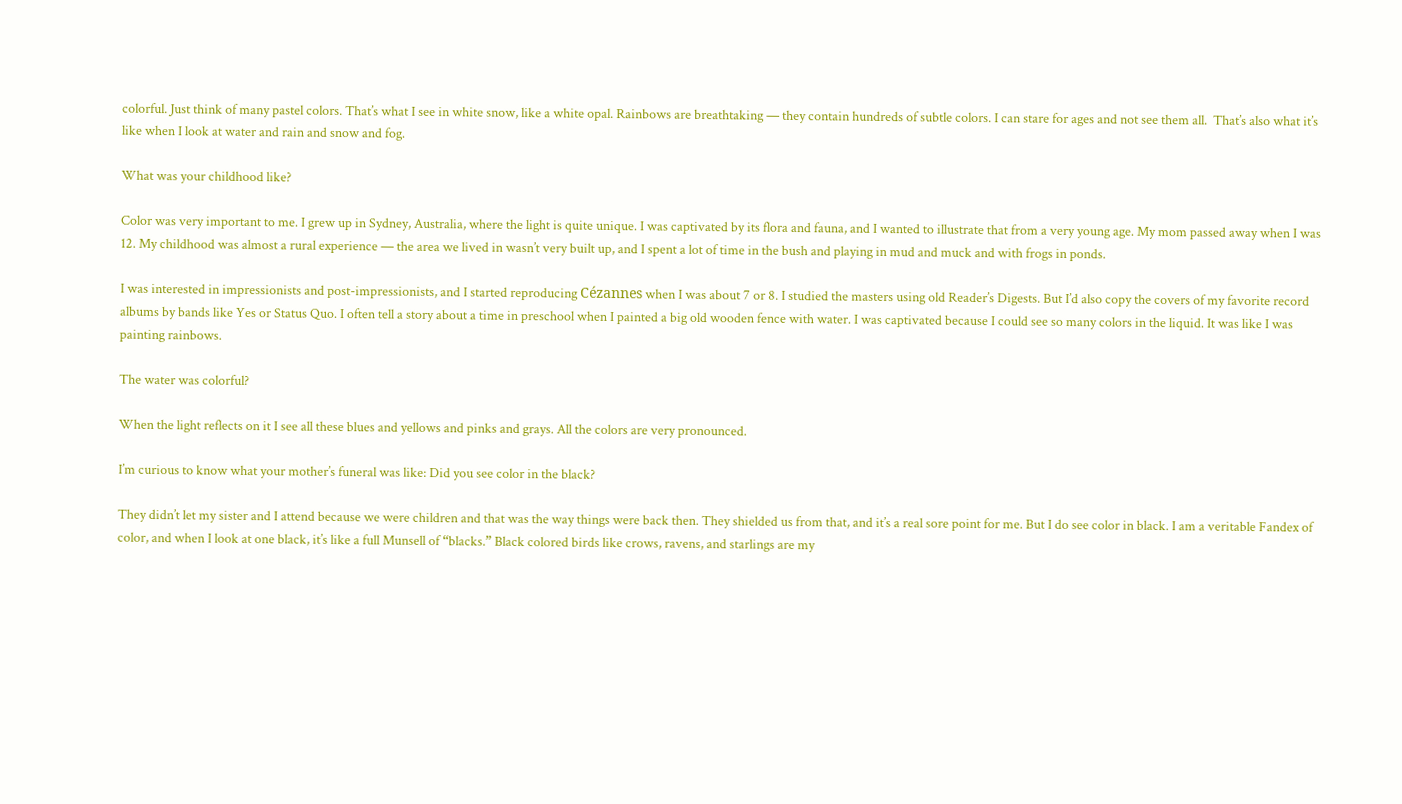colorful. Just think of many pastel colors. That’s what I see in white snow, like a white opal. Rainbows are breathtaking — they contain hundreds of subtle colors. I can stare for ages and not see them all.  That’s also what it’s like when I look at water and rain and snow and fog.

What was your childhood like?

Color was very important to me. I grew up in Sydney, Australia, where the light is quite unique. I was captivated by its flora and fauna, and I wanted to illustrate that from a very young age. My mom passed away when I was 12. My childhood was almost a rural experience — the area we lived in wasn’t very built up, and I spent a lot of time in the bush and playing in mud and muck and with frogs in ponds.

I was interested in impressionists and post-impressionists, and I started reproducing Cézannes when I was about 7 or 8. I studied the masters using old Reader’s Digests. But I’d also copy the covers of my favorite record albums by bands like Yes or Status Quo. I often tell a story about a time in preschool when I painted a big old wooden fence with water. I was captivated because I could see so many colors in the liquid. It was like I was painting rainbows.

The water was colorful?

When the light reflects on it I see all these blues and yellows and pinks and grays. All the colors are very pronounced.

I’m curious to know what your mother’s funeral was like: Did you see color in the black?

They didn’t let my sister and I attend because we were children and that was the way things were back then. They shielded us from that, and it’s a real sore point for me. But I do see color in black. I am a veritable Fandex of color, and when I look at one black, it’s like a full Munsell of “blacks.” Black colored birds like crows, ravens, and starlings are my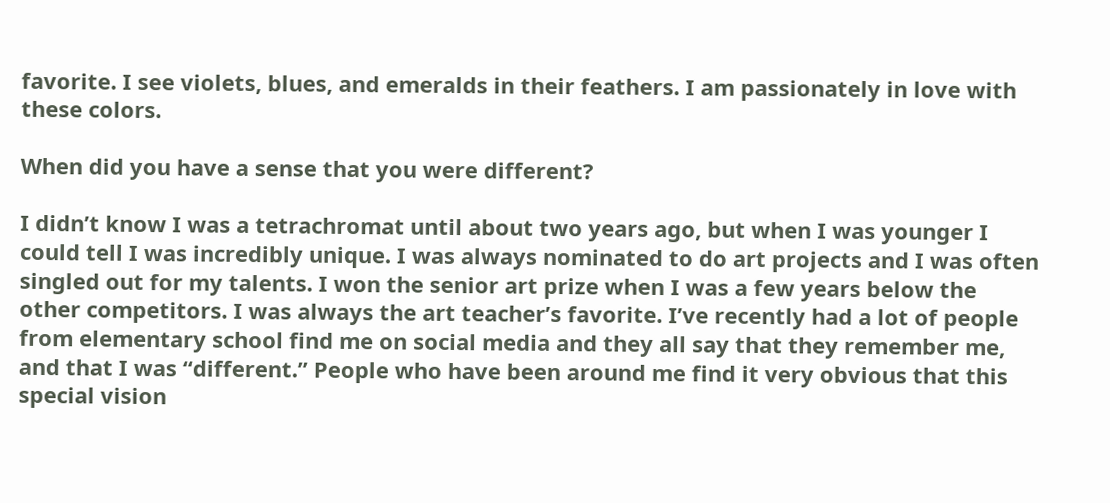favorite. I see violets, blues, and emeralds in their feathers. I am passionately in love with these colors.

When did you have a sense that you were different?

I didn’t know I was a tetrachromat until about two years ago, but when I was younger I could tell I was incredibly unique. I was always nominated to do art projects and I was often singled out for my talents. I won the senior art prize when I was a few years below the other competitors. I was always the art teacher’s favorite. I’ve recently had a lot of people from elementary school find me on social media and they all say that they remember me, and that I was “different.” People who have been around me find it very obvious that this special vision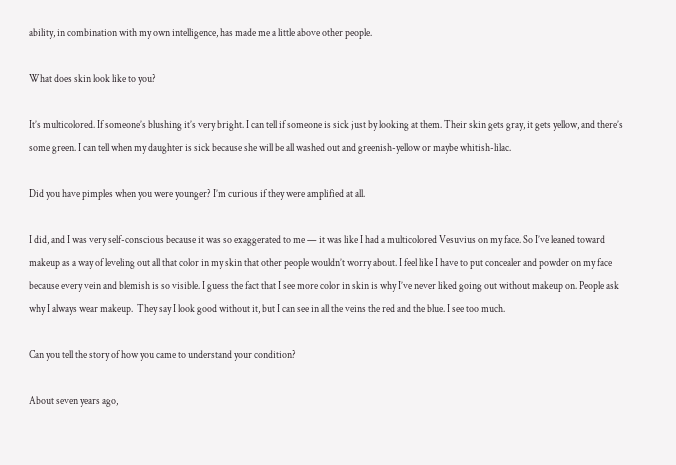ability, in combination with my own intelligence, has made me a little above other people.

What does skin look like to you?

It’s multicolored. If someone’s blushing it’s very bright. I can tell if someone is sick just by looking at them. Their skin gets gray, it gets yellow, and there’s some green. I can tell when my daughter is sick because she will be all washed out and greenish-yellow or maybe whitish-lilac.

Did you have pimples when you were younger? I’m curious if they were amplified at all.

I did, and I was very self-conscious because it was so exaggerated to me — it was like I had a multicolored Vesuvius on my face. So I’ve leaned toward makeup as a way of leveling out all that color in my skin that other people wouldn’t worry about. I feel like I have to put concealer and powder on my face because every vein and blemish is so visible. I guess the fact that I see more color in skin is why I’ve never liked going out without makeup on. People ask why I always wear makeup.  They say I look good without it, but I can see in all the veins the red and the blue. I see too much.

Can you tell the story of how you came to understand your condition?

About seven years ago,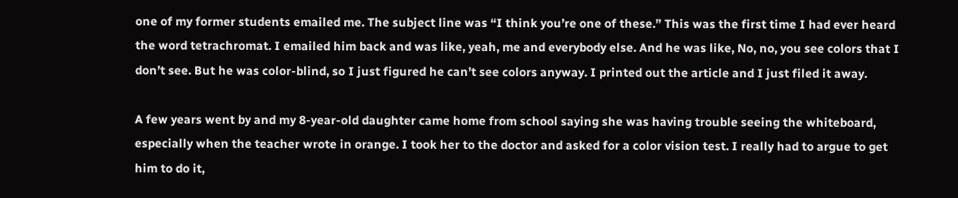one of my former students emailed me. The subject line was “I think you’re one of these.” This was the first time I had ever heard the word tetrachromat. I emailed him back and was like, yeah, me and everybody else. And he was like, No, no, you see colors that I don’t see. But he was color-blind, so I just figured he can’t see colors anyway. I printed out the article and I just filed it away.

A few years went by and my 8-year-old daughter came home from school saying she was having trouble seeing the whiteboard, especially when the teacher wrote in orange. I took her to the doctor and asked for a color vision test. I really had to argue to get him to do it,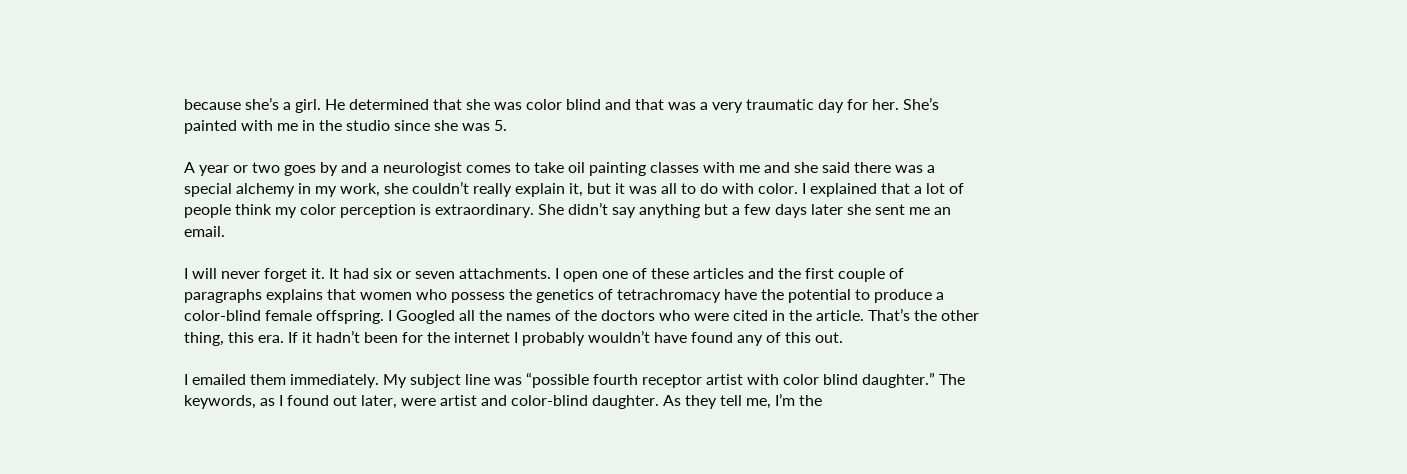because she’s a girl. He determined that she was color blind and that was a very traumatic day for her. She’s painted with me in the studio since she was 5.

A year or two goes by and a neurologist comes to take oil painting classes with me and she said there was a special alchemy in my work, she couldn’t really explain it, but it was all to do with color. I explained that a lot of people think my color perception is extraordinary. She didn’t say anything but a few days later she sent me an email.

I will never forget it. It had six or seven attachments. I open one of these articles and the first couple of paragraphs explains that women who possess the genetics of tetrachromacy have the potential to produce a color-blind female offspring. I Googled all the names of the doctors who were cited in the article. That’s the other thing, this era. If it hadn’t been for the internet I probably wouldn’t have found any of this out.

I emailed them immediately. My subject line was “possible fourth receptor artist with color blind daughter.” The keywords, as I found out later, were artist and color-blind daughter. As they tell me, I’m the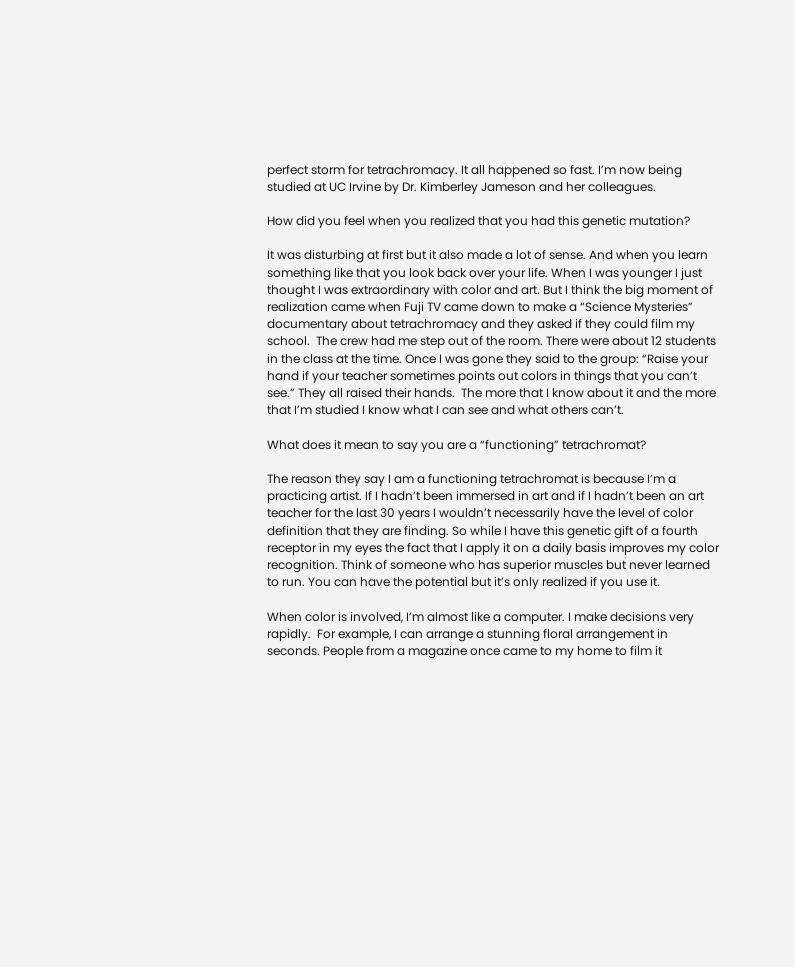perfect storm for tetrachromacy. It all happened so fast. I’m now being studied at UC Irvine by Dr. Kimberley Jameson and her colleagues.

How did you feel when you realized that you had this genetic mutation?

It was disturbing at first but it also made a lot of sense. And when you learn something like that you look back over your life. When I was younger I just thought I was extraordinary with color and art. But I think the big moment of realization came when Fuji TV came down to make a “Science Mysteries” documentary about tetrachromacy and they asked if they could film my school.  The crew had me step out of the room. There were about 12 students in the class at the time. Once I was gone they said to the group: “Raise your hand if your teacher sometimes points out colors in things that you can’t see.” They all raised their hands.  The more that I know about it and the more that I’m studied I know what I can see and what others can’t.

What does it mean to say you are a “functioning” tetrachromat?

The reason they say I am a functioning tetrachromat is because I’m a practicing artist. If I hadn’t been immersed in art and if I hadn’t been an art teacher for the last 30 years I wouldn’t necessarily have the level of color definition that they are finding. So while I have this genetic gift of a fourth receptor in my eyes the fact that I apply it on a daily basis improves my color recognition. Think of someone who has superior muscles but never learned to run. You can have the potential but it’s only realized if you use it.

When color is involved, I’m almost like a computer. I make decisions very rapidly.  For example, I can arrange a stunning floral arrangement in seconds. People from a magazine once came to my home to film it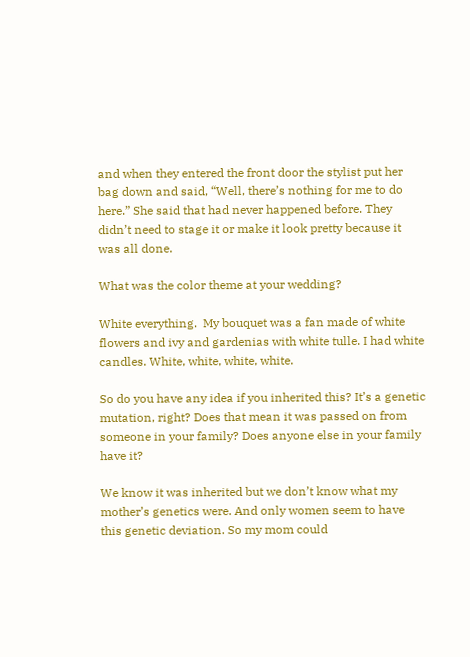and when they entered the front door the stylist put her bag down and said, “Well, there’s nothing for me to do here.” She said that had never happened before. They didn’t need to stage it or make it look pretty because it was all done.

What was the color theme at your wedding?

White everything.  My bouquet was a fan made of white flowers and ivy and gardenias with white tulle. I had white candles. White, white, white, white.

So do you have any idea if you inherited this? It’s a genetic mutation, right? Does that mean it was passed on from someone in your family? Does anyone else in your family have it?

We know it was inherited but we don’t know what my mother’s genetics were. And only women seem to have this genetic deviation. So my mom could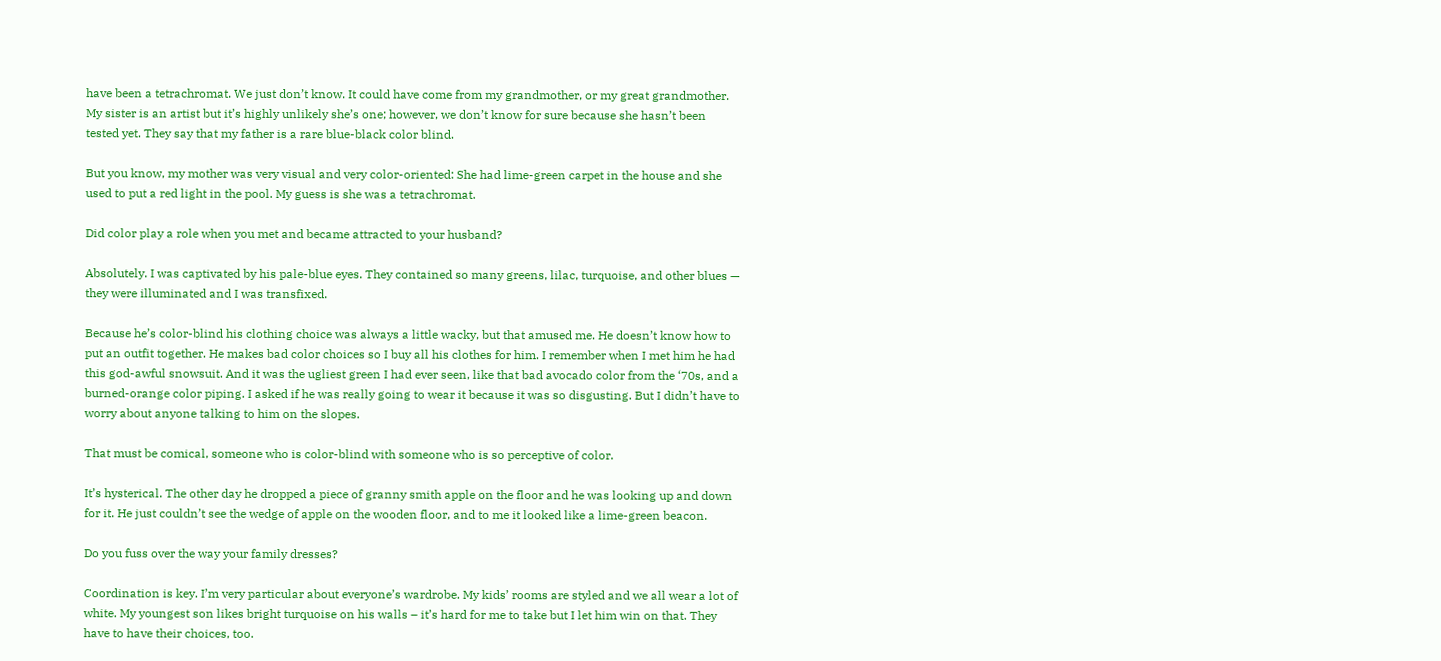have been a tetrachromat. We just don’t know. It could have come from my grandmother, or my great grandmother. My sister is an artist but it’s highly unlikely she’s one; however, we don’t know for sure because she hasn’t been tested yet. They say that my father is a rare blue-black color blind.

But you know, my mother was very visual and very color-oriented: She had lime-green carpet in the house and she used to put a red light in the pool. My guess is she was a tetrachromat.

Did color play a role when you met and became attracted to your husband?

Absolutely. I was captivated by his pale-blue eyes. They contained so many greens, lilac, turquoise, and other blues — they were illuminated and I was transfixed.

Because he’s color-blind his clothing choice was always a little wacky, but that amused me. He doesn’t know how to put an outfit together. He makes bad color choices so I buy all his clothes for him. I remember when I met him he had this god-awful snowsuit. And it was the ugliest green I had ever seen, like that bad avocado color from the ‘70s, and a burned-orange color piping. I asked if he was really going to wear it because it was so disgusting. But I didn’t have to worry about anyone talking to him on the slopes.

That must be comical, someone who is color-blind with someone who is so perceptive of color.

It’s hysterical. The other day he dropped a piece of granny smith apple on the floor and he was looking up and down for it. He just couldn’t see the wedge of apple on the wooden floor, and to me it looked like a lime-green beacon.

Do you fuss over the way your family dresses?

Coordination is key. I’m very particular about everyone’s wardrobe. My kids’ rooms are styled and we all wear a lot of white. My youngest son likes bright turquoise on his walls – it’s hard for me to take but I let him win on that. They have to have their choices, too.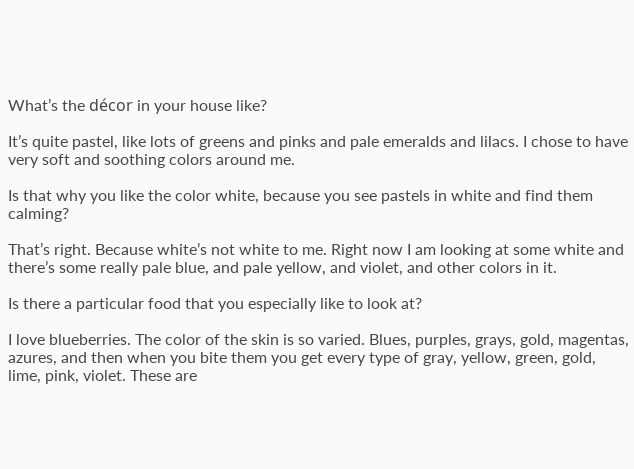What’s the décor in your house like?

It’s quite pastel, like lots of greens and pinks and pale emeralds and lilacs. I chose to have very soft and soothing colors around me.

Is that why you like the color white, because you see pastels in white and find them calming?

That’s right. Because white’s not white to me. Right now I am looking at some white and there’s some really pale blue, and pale yellow, and violet, and other colors in it.

Is there a particular food that you especially like to look at?

I love blueberries. The color of the skin is so varied. Blues, purples, grays, gold, magentas, azures, and then when you bite them you get every type of gray, yellow, green, gold, lime, pink, violet. These are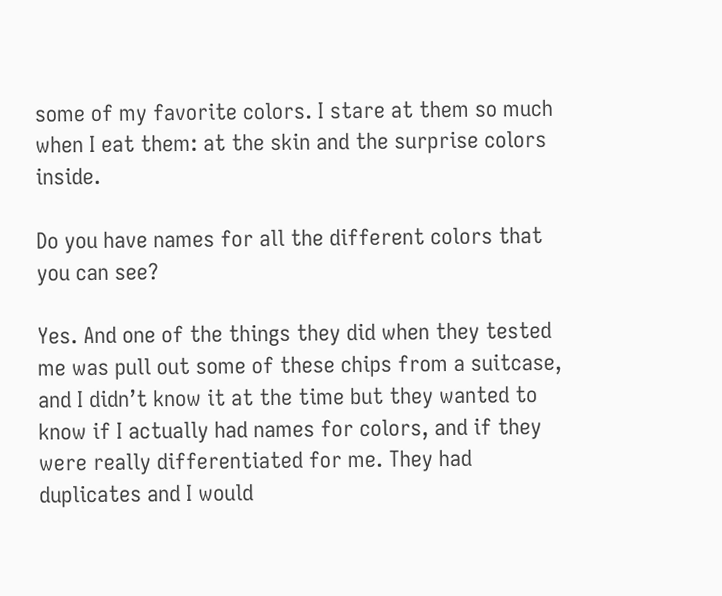some of my favorite colors. I stare at them so much when I eat them: at the skin and the surprise colors inside.

Do you have names for all the different colors that you can see?

Yes. And one of the things they did when they tested me was pull out some of these chips from a suitcase, and I didn’t know it at the time but they wanted to know if I actually had names for colors, and if they were really differentiated for me. They had duplicates and I would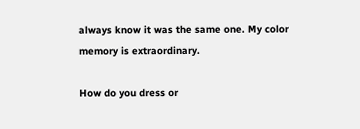always know it was the same one. My color memory is extraordinary.

How do you dress or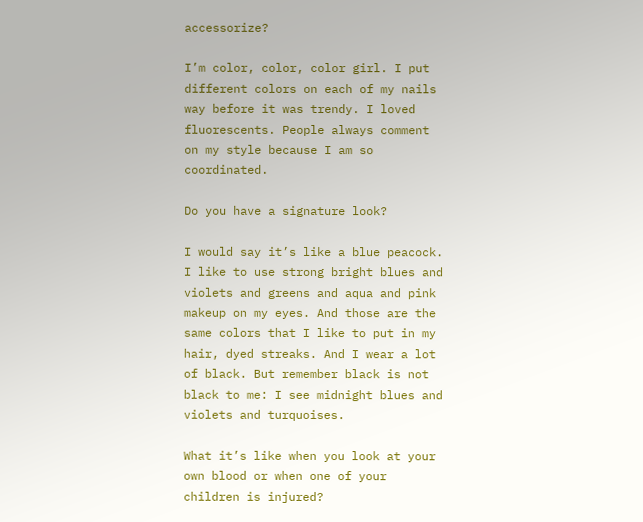accessorize?

I’m color, color, color girl. I put different colors on each of my nails way before it was trendy. I loved fluorescents. People always comment on my style because I am so coordinated.

Do you have a signature look?

I would say it’s like a blue peacock. I like to use strong bright blues and violets and greens and aqua and pink makeup on my eyes. And those are the same colors that I like to put in my hair, dyed streaks. And I wear a lot of black. But remember black is not black to me: I see midnight blues and violets and turquoises.

What it’s like when you look at your own blood or when one of your children is injured?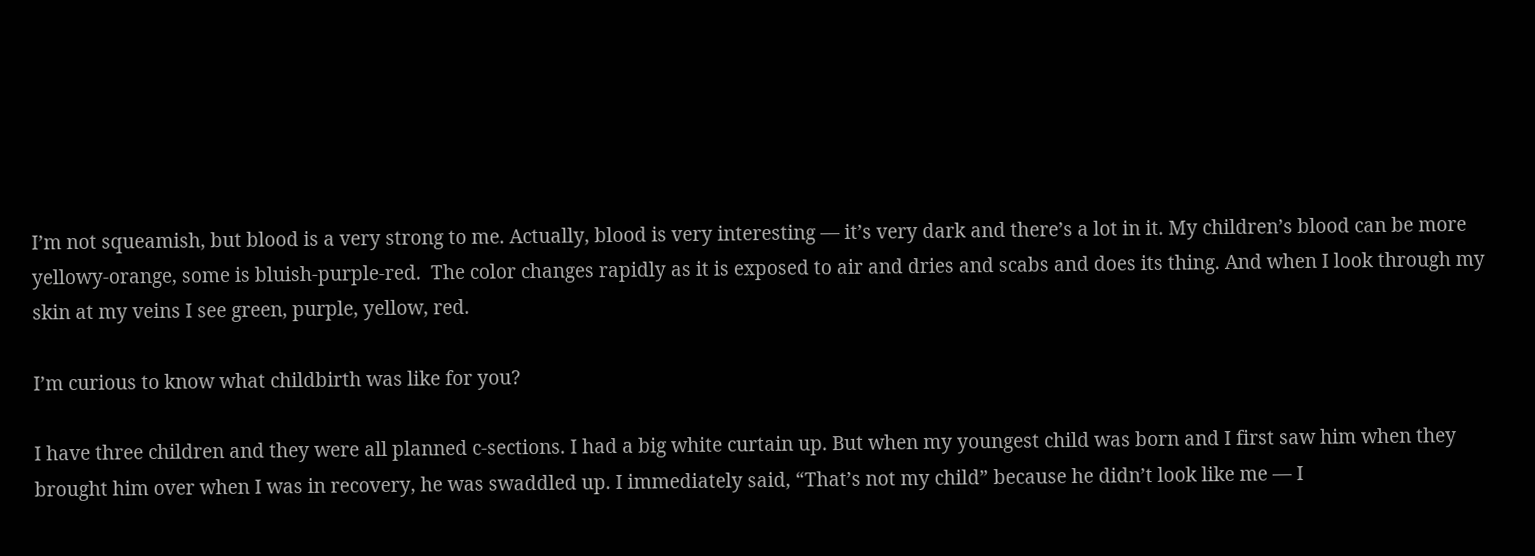I’m not squeamish, but blood is a very strong to me. Actually, blood is very interesting — it’s very dark and there’s a lot in it. My children’s blood can be more yellowy-orange, some is bluish-purple-red.  The color changes rapidly as it is exposed to air and dries and scabs and does its thing. And when I look through my skin at my veins I see green, purple, yellow, red.

I’m curious to know what childbirth was like for you?

I have three children and they were all planned c-sections. I had a big white curtain up. But when my youngest child was born and I first saw him when they brought him over when I was in recovery, he was swaddled up. I immediately said, “That’s not my child” because he didn’t look like me — I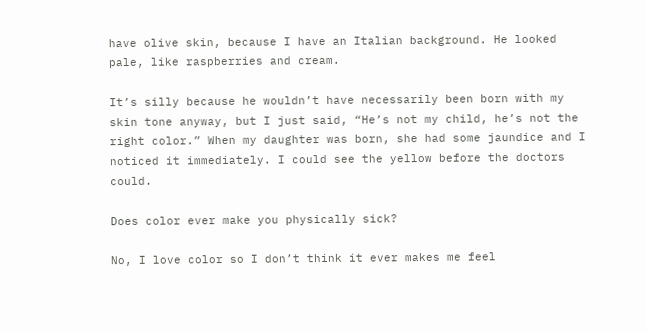have olive skin, because I have an Italian background. He looked pale, like raspberries and cream.

It’s silly because he wouldn’t have necessarily been born with my skin tone anyway, but I just said, “He’s not my child, he’s not the right color.” When my daughter was born, she had some jaundice and I noticed it immediately. I could see the yellow before the doctors could.

Does color ever make you physically sick?

No, I love color so I don’t think it ever makes me feel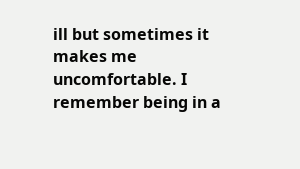ill but sometimes it makes me uncomfortable. I remember being in a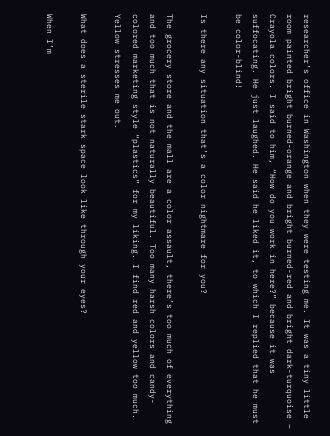researcher’s office in Washington when they were testing me. It was a tiny little room painted bright burned-orange and bright burned-red and bright dark-turquoise – Crayola colors. I said to him, “How do you work in here?” because it was suffocating. He just laughed. He said he liked it, to which I replied that he must be color-blind!

Is there any situation that’s a color nightmare for you?

The grocery store and the mall are a color assault, there’s too much of everything and too much that is not naturally beautiful. Too many harsh colors and candy-colored marketing style “plastics” for my liking. I find red and yellow too much. Yellow stresses me out.

What does a sterile stark space look like through your eyes?

When I’m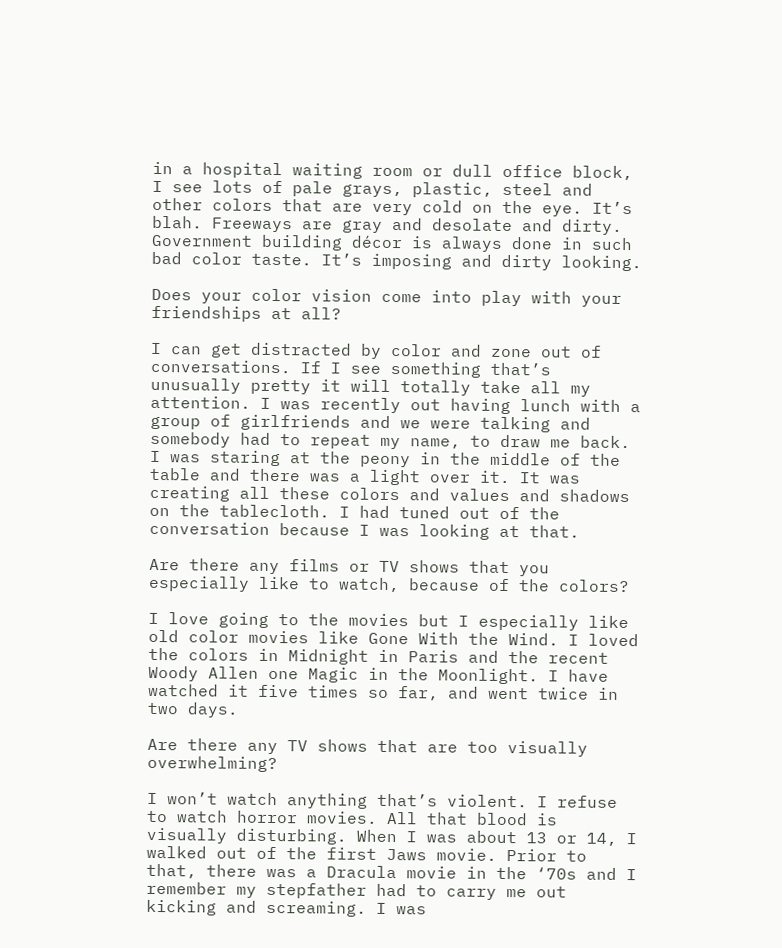in a hospital waiting room or dull office block, I see lots of pale grays, plastic, steel and other colors that are very cold on the eye. It’s blah. Freeways are gray and desolate and dirty. Government building décor is always done in such bad color taste. It’s imposing and dirty looking.

Does your color vision come into play with your friendships at all?

I can get distracted by color and zone out of conversations. If I see something that’s unusually pretty it will totally take all my attention. I was recently out having lunch with a group of girlfriends and we were talking and somebody had to repeat my name, to draw me back. I was staring at the peony in the middle of the table and there was a light over it. It was creating all these colors and values and shadows on the tablecloth. I had tuned out of the conversation because I was looking at that.

Are there any films or TV shows that you especially like to watch, because of the colors?

I love going to the movies but I especially like old color movies like Gone With the Wind. I loved the colors in Midnight in Paris and the recent Woody Allen one Magic in the Moonlight. I have watched it five times so far, and went twice in two days.

Are there any TV shows that are too visually overwhelming?

I won’t watch anything that’s violent. I refuse to watch horror movies. All that blood is visually disturbing. When I was about 13 or 14, I walked out of the first Jaws movie. Prior to that, there was a Dracula movie in the ‘70s and I remember my stepfather had to carry me out kicking and screaming. I was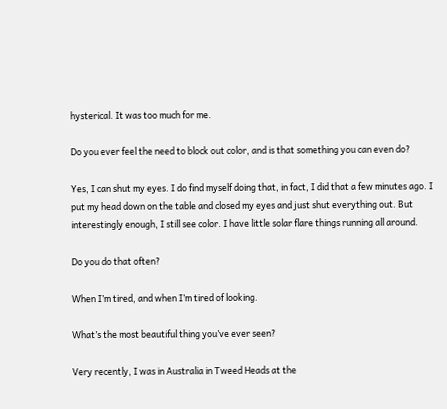hysterical. It was too much for me.

Do you ever feel the need to block out color, and is that something you can even do?

Yes, I can shut my eyes. I do find myself doing that, in fact, I did that a few minutes ago. I put my head down on the table and closed my eyes and just shut everything out. But interestingly enough, I still see color. I have little solar flare things running all around.

Do you do that often?

When I’m tired, and when I’m tired of looking.

What’s the most beautiful thing you’ve ever seen?

Very recently, I was in Australia in Tweed Heads at the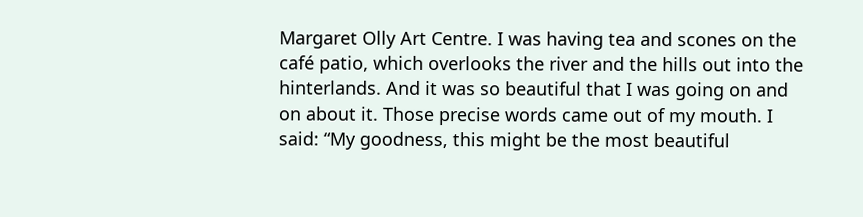Margaret Olly Art Centre. I was having tea and scones on the café patio, which overlooks the river and the hills out into the hinterlands. And it was so beautiful that I was going on and on about it. Those precise words came out of my mouth. I said: “My goodness, this might be the most beautiful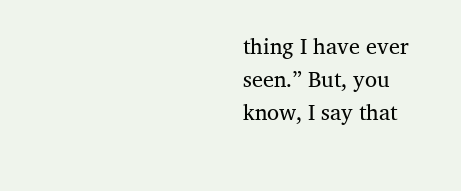thing I have ever seen.” But, you know, I say that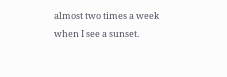almost two times a week when I see a sunset.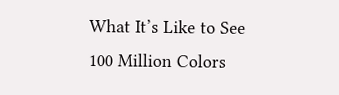What It’s Like to See 100 Million Colors